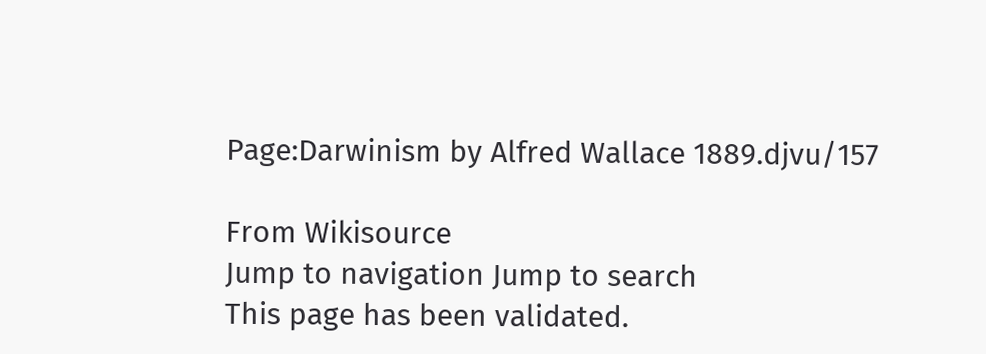Page:Darwinism by Alfred Wallace 1889.djvu/157

From Wikisource
Jump to navigation Jump to search
This page has been validated.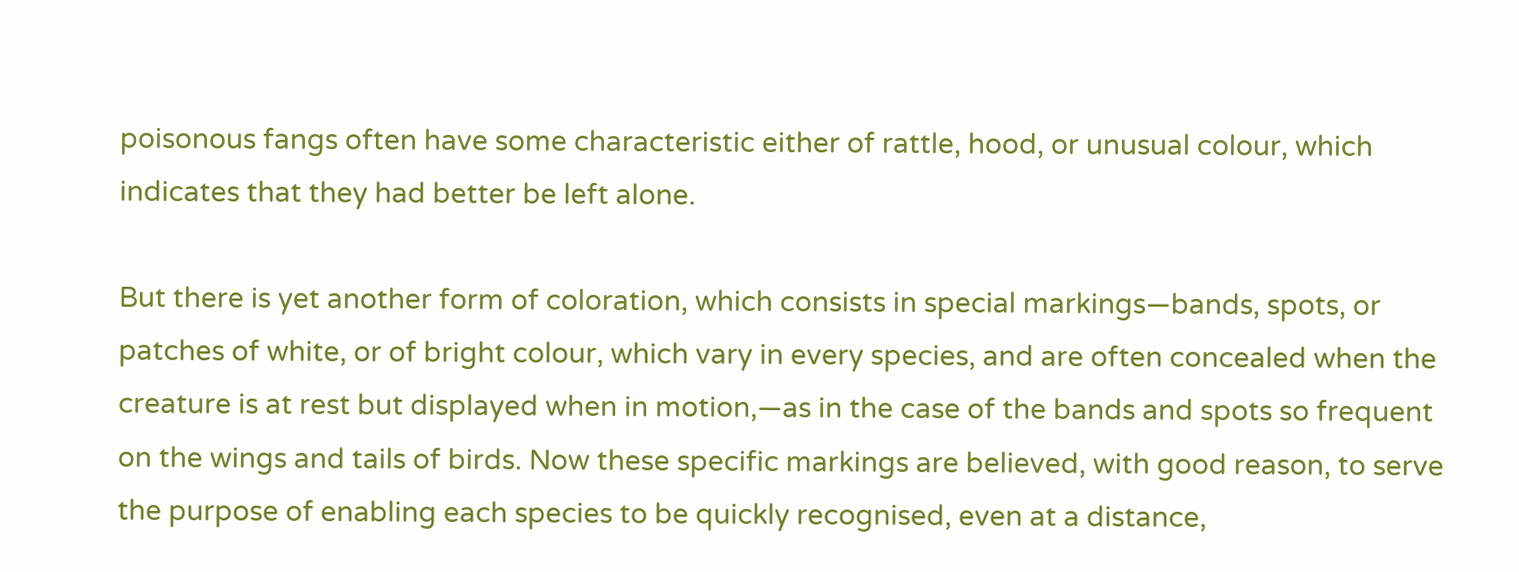poisonous fangs often have some characteristic either of rattle, hood, or unusual colour, which indicates that they had better be left alone.

But there is yet another form of coloration, which consists in special markings—bands, spots, or patches of white, or of bright colour, which vary in every species, and are often concealed when the creature is at rest but displayed when in motion,—as in the case of the bands and spots so frequent on the wings and tails of birds. Now these specific markings are believed, with good reason, to serve the purpose of enabling each species to be quickly recognised, even at a distance,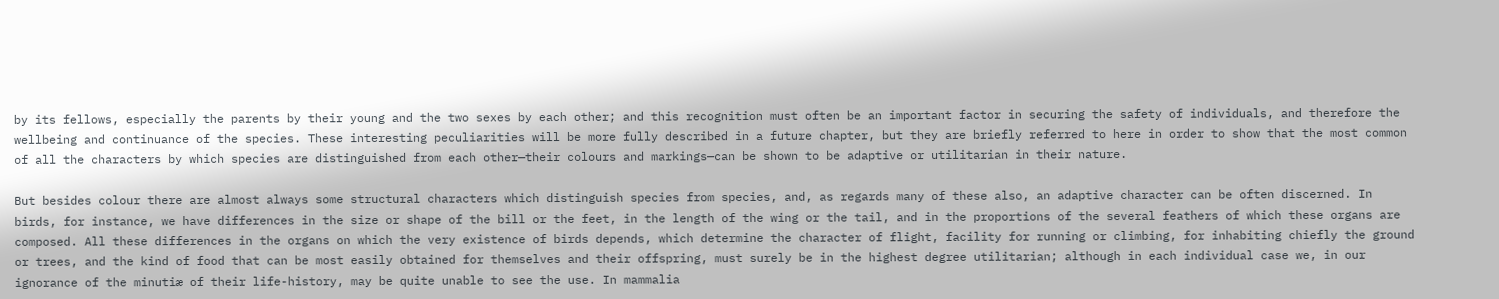by its fellows, especially the parents by their young and the two sexes by each other; and this recognition must often be an important factor in securing the safety of individuals, and therefore the wellbeing and continuance of the species. These interesting peculiarities will be more fully described in a future chapter, but they are briefly referred to here in order to show that the most common of all the characters by which species are distinguished from each other—their colours and markings—can be shown to be adaptive or utilitarian in their nature.

But besides colour there are almost always some structural characters which distinguish species from species, and, as regards many of these also, an adaptive character can be often discerned. In birds, for instance, we have differences in the size or shape of the bill or the feet, in the length of the wing or the tail, and in the proportions of the several feathers of which these organs are composed. All these differences in the organs on which the very existence of birds depends, which determine the character of flight, facility for running or climbing, for inhabiting chiefly the ground or trees, and the kind of food that can be most easily obtained for themselves and their offspring, must surely be in the highest degree utilitarian; although in each individual case we, in our ignorance of the minutiæ of their life-history, may be quite unable to see the use. In mammalia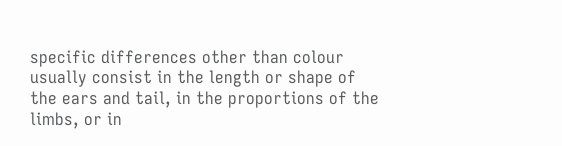specific differences other than colour usually consist in the length or shape of the ears and tail, in the proportions of the limbs, or in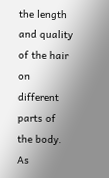the length and quality of the hair on different parts of the body. As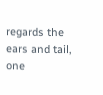regards the ears and tail, one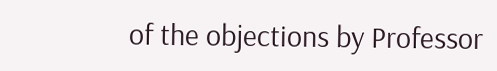of the objections by Professor